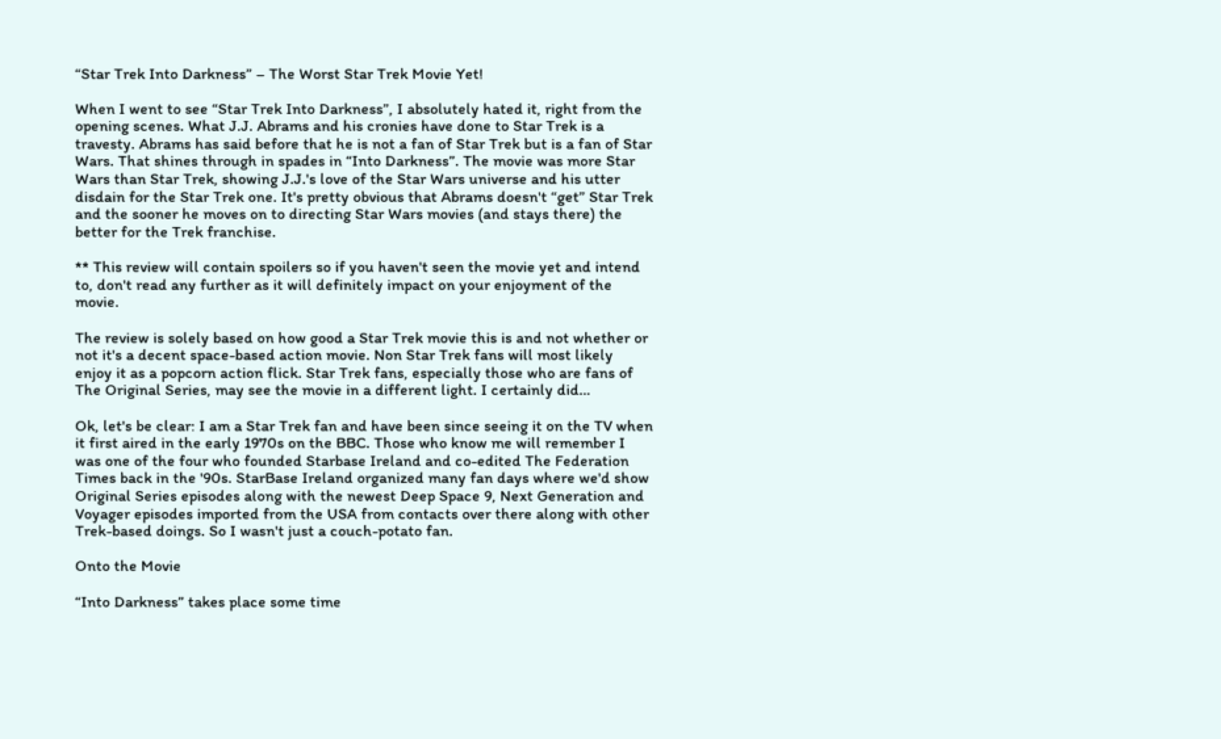“Star Trek Into Darkness” – The Worst Star Trek Movie Yet!

When I went to see “Star Trek Into Darkness”, I absolutely hated it, right from the opening scenes. What J.J. Abrams and his cronies have done to Star Trek is a travesty. Abrams has said before that he is not a fan of Star Trek but is a fan of Star Wars. That shines through in spades in “Into Darkness”. The movie was more Star Wars than Star Trek, showing J.J.'s love of the Star Wars universe and his utter disdain for the Star Trek one. It's pretty obvious that Abrams doesn't “get” Star Trek and the sooner he moves on to directing Star Wars movies (and stays there) the better for the Trek franchise.

** This review will contain spoilers so if you haven't seen the movie yet and intend to, don't read any further as it will definitely impact on your enjoyment of the movie.

The review is solely based on how good a Star Trek movie this is and not whether or not it's a decent space-based action movie. Non Star Trek fans will most likely enjoy it as a popcorn action flick. Star Trek fans, especially those who are fans of The Original Series, may see the movie in a different light. I certainly did…

Ok, let's be clear: I am a Star Trek fan and have been since seeing it on the TV when it first aired in the early 1970s on the BBC. Those who know me will remember I was one of the four who founded Starbase Ireland and co-edited The Federation Times back in the '90s. StarBase Ireland organized many fan days where we'd show Original Series episodes along with the newest Deep Space 9, Next Generation and Voyager episodes imported from the USA from contacts over there along with other Trek-based doings. So I wasn't just a couch-potato fan.

Onto the Movie

“Into Darkness” takes place some time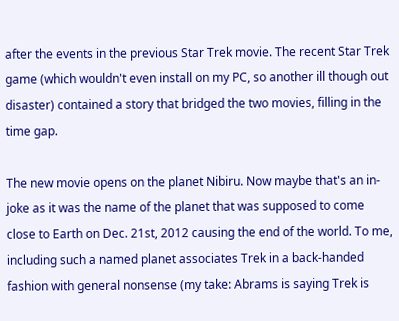after the events in the previous Star Trek movie. The recent Star Trek game (which wouldn't even install on my PC, so another ill though out disaster) contained a story that bridged the two movies, filling in the time gap.

The new movie opens on the planet Nibiru. Now maybe that's an in-joke as it was the name of the planet that was supposed to come close to Earth on Dec. 21st, 2012 causing the end of the world. To me, including such a named planet associates Trek in a back-handed fashion with general nonsense (my take: Abrams is saying Trek is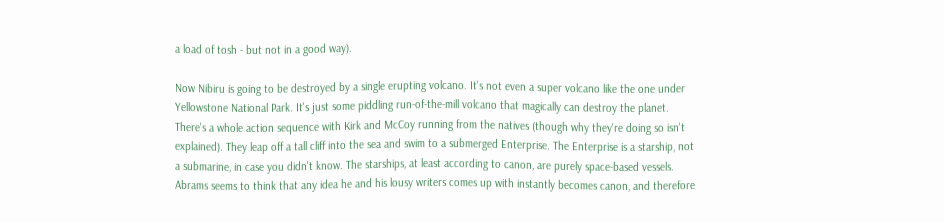a load of tosh - but not in a good way).

Now Nibiru is going to be destroyed by a single erupting volcano. It's not even a super volcano like the one under Yellowstone National Park. It's just some piddling run-of-the-mill volcano that magically can destroy the planet. There's a whole action sequence with Kirk and McCoy running from the natives (though why they're doing so isn't explained). They leap off a tall cliff into the sea and swim to a submerged Enterprise. The Enterprise is a starship, not a submarine, in case you didn't know. The starships, at least according to canon, are purely space-based vessels. Abrams seems to think that any idea he and his lousy writers comes up with instantly becomes canon, and therefore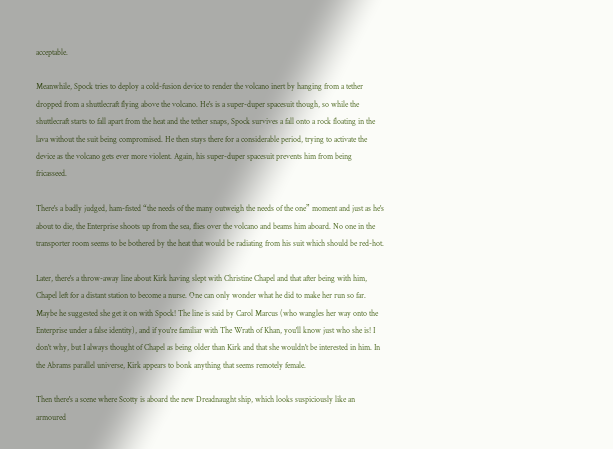acceptable.

Meanwhile, Spock tries to deploy a cold-fusion device to render the volcano inert by hanging from a tether dropped from a shuttlecraft flying above the volcano. He's is a super-duper spacesuit though, so while the shuttlecraft starts to fall apart from the heat and the tether snaps, Spock survives a fall onto a rock floating in the lava without the suit being compromised. He then stays there for a considerable period, trying to activate the device as the volcano gets ever more violent. Again, his super-duper spacesuit prevents him from being fricasseed.

There's a badly judged, ham-fisted “the needs of the many outweigh the needs of the one” moment and just as he's about to die, the Enterprise shoots up from the sea, flies over the volcano and beams him aboard. No one in the transporter room seems to be bothered by the heat that would be radiating from his suit which should be red-hot.

Later, there's a throw-away line about Kirk having slept with Christine Chapel and that after being with him, Chapel left for a distant station to become a nurse. One can only wonder what he did to make her run so far. Maybe he suggested she get it on with Spock! The line is said by Carol Marcus (who wangles her way onto the Enterprise under a false identity), and if you're familiar with The Wrath of Khan, you'll know just who she is! I don't why, but I always thought of Chapel as being older than Kirk and that she wouldn't be interested in him. In the Abrams parallel universe, Kirk appears to bonk anything that seems remotely female.

Then there's a scene where Scotty is aboard the new Dreadnaught ship, which looks suspiciously like an armoured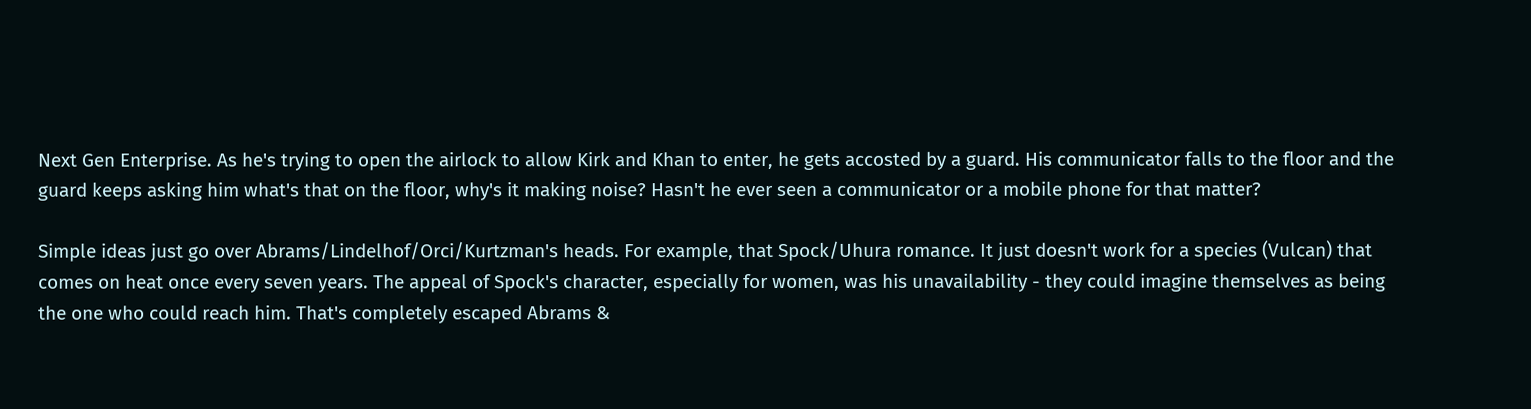Next Gen Enterprise. As he's trying to open the airlock to allow Kirk and Khan to enter, he gets accosted by a guard. His communicator falls to the floor and the guard keeps asking him what's that on the floor, why's it making noise? Hasn't he ever seen a communicator or a mobile phone for that matter?

Simple ideas just go over Abrams/Lindelhof/Orci/Kurtzman's heads. For example, that Spock/Uhura romance. It just doesn't work for a species (Vulcan) that comes on heat once every seven years. The appeal of Spock's character, especially for women, was his unavailability - they could imagine themselves as being the one who could reach him. That's completely escaped Abrams &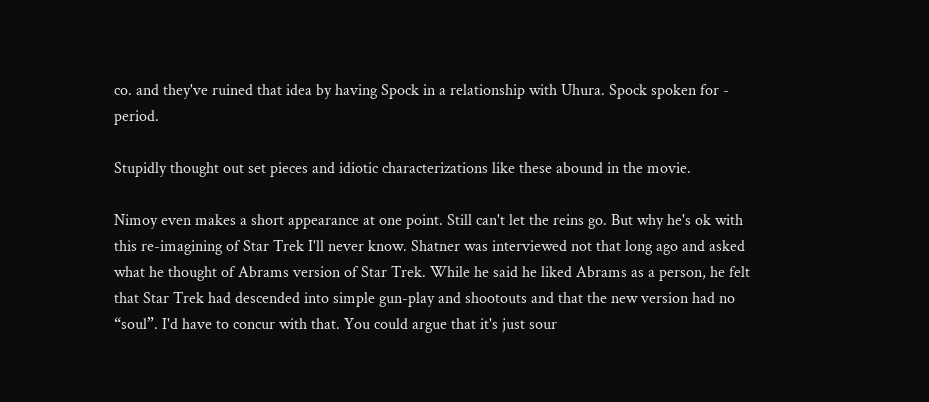co. and they've ruined that idea by having Spock in a relationship with Uhura. Spock spoken for - period.

Stupidly thought out set pieces and idiotic characterizations like these abound in the movie.

Nimoy even makes a short appearance at one point. Still can't let the reins go. But why he's ok with this re-imagining of Star Trek I'll never know. Shatner was interviewed not that long ago and asked what he thought of Abrams version of Star Trek. While he said he liked Abrams as a person, he felt that Star Trek had descended into simple gun-play and shootouts and that the new version had no “soul”. I'd have to concur with that. You could argue that it's just sour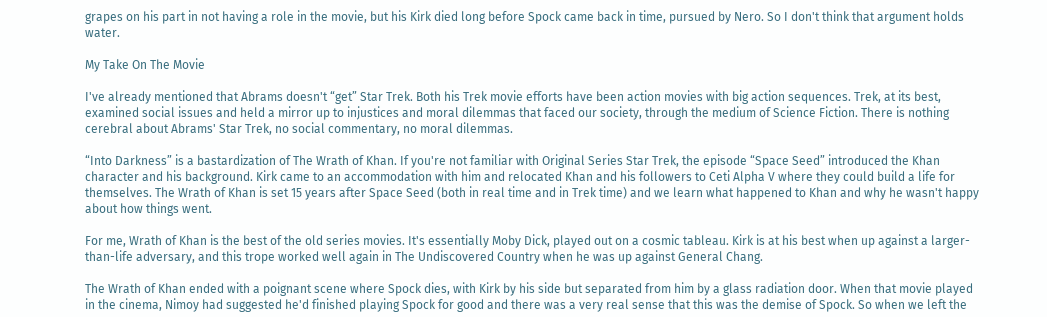grapes on his part in not having a role in the movie, but his Kirk died long before Spock came back in time, pursued by Nero. So I don't think that argument holds water.

My Take On The Movie

I've already mentioned that Abrams doesn't “get” Star Trek. Both his Trek movie efforts have been action movies with big action sequences. Trek, at its best, examined social issues and held a mirror up to injustices and moral dilemmas that faced our society, through the medium of Science Fiction. There is nothing cerebral about Abrams' Star Trek, no social commentary, no moral dilemmas.

“Into Darkness” is a bastardization of The Wrath of Khan. If you're not familiar with Original Series Star Trek, the episode “Space Seed” introduced the Khan character and his background. Kirk came to an accommodation with him and relocated Khan and his followers to Ceti Alpha V where they could build a life for themselves. The Wrath of Khan is set 15 years after Space Seed (both in real time and in Trek time) and we learn what happened to Khan and why he wasn't happy about how things went.

For me, Wrath of Khan is the best of the old series movies. It's essentially Moby Dick, played out on a cosmic tableau. Kirk is at his best when up against a larger-than-life adversary, and this trope worked well again in The Undiscovered Country when he was up against General Chang.

The Wrath of Khan ended with a poignant scene where Spock dies, with Kirk by his side but separated from him by a glass radiation door. When that movie played in the cinema, Nimoy had suggested he'd finished playing Spock for good and there was a very real sense that this was the demise of Spock. So when we left the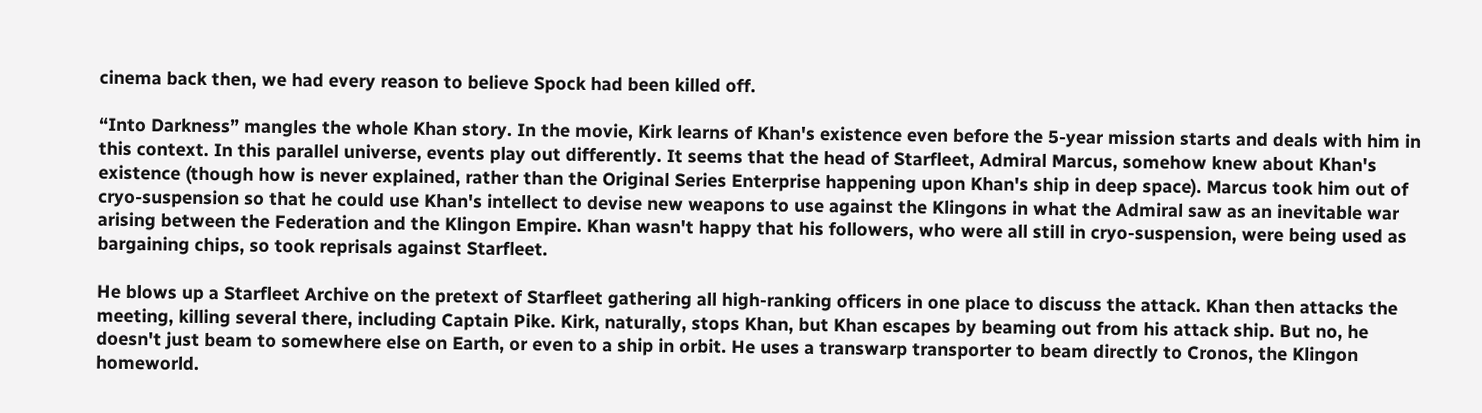cinema back then, we had every reason to believe Spock had been killed off.

“Into Darkness” mangles the whole Khan story. In the movie, Kirk learns of Khan's existence even before the 5-year mission starts and deals with him in this context. In this parallel universe, events play out differently. It seems that the head of Starfleet, Admiral Marcus, somehow knew about Khan's existence (though how is never explained, rather than the Original Series Enterprise happening upon Khan's ship in deep space). Marcus took him out of cryo-suspension so that he could use Khan's intellect to devise new weapons to use against the Klingons in what the Admiral saw as an inevitable war arising between the Federation and the Klingon Empire. Khan wasn't happy that his followers, who were all still in cryo-suspension, were being used as bargaining chips, so took reprisals against Starfleet.

He blows up a Starfleet Archive on the pretext of Starfleet gathering all high-ranking officers in one place to discuss the attack. Khan then attacks the meeting, killing several there, including Captain Pike. Kirk, naturally, stops Khan, but Khan escapes by beaming out from his attack ship. But no, he doesn't just beam to somewhere else on Earth, or even to a ship in orbit. He uses a transwarp transporter to beam directly to Cronos, the Klingon homeworld.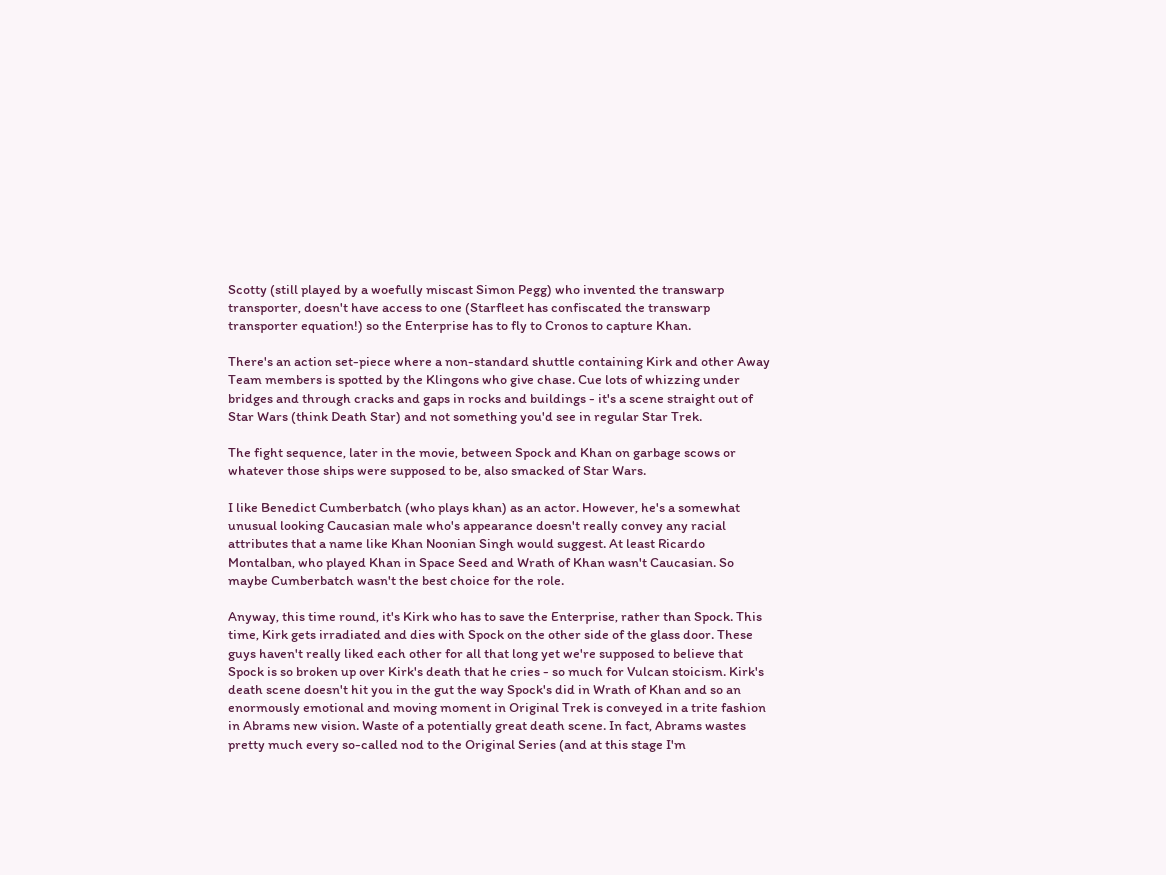Scotty (still played by a woefully miscast Simon Pegg) who invented the transwarp transporter, doesn't have access to one (Starfleet has confiscated the transwarp transporter equation!) so the Enterprise has to fly to Cronos to capture Khan.

There's an action set-piece where a non-standard shuttle containing Kirk and other Away Team members is spotted by the Klingons who give chase. Cue lots of whizzing under bridges and through cracks and gaps in rocks and buildings - it's a scene straight out of Star Wars (think Death Star) and not something you'd see in regular Star Trek.

The fight sequence, later in the movie, between Spock and Khan on garbage scows or whatever those ships were supposed to be, also smacked of Star Wars.

I like Benedict Cumberbatch (who plays khan) as an actor. However, he's a somewhat unusual looking Caucasian male who's appearance doesn't really convey any racial attributes that a name like Khan Noonian Singh would suggest. At least Ricardo Montalban, who played Khan in Space Seed and Wrath of Khan wasn't Caucasian. So maybe Cumberbatch wasn't the best choice for the role.

Anyway, this time round, it's Kirk who has to save the Enterprise, rather than Spock. This time, Kirk gets irradiated and dies with Spock on the other side of the glass door. These guys haven't really liked each other for all that long yet we're supposed to believe that Spock is so broken up over Kirk's death that he cries - so much for Vulcan stoicism. Kirk's death scene doesn't hit you in the gut the way Spock's did in Wrath of Khan and so an enormously emotional and moving moment in Original Trek is conveyed in a trite fashion in Abrams new vision. Waste of a potentially great death scene. In fact, Abrams wastes pretty much every so-called nod to the Original Series (and at this stage I'm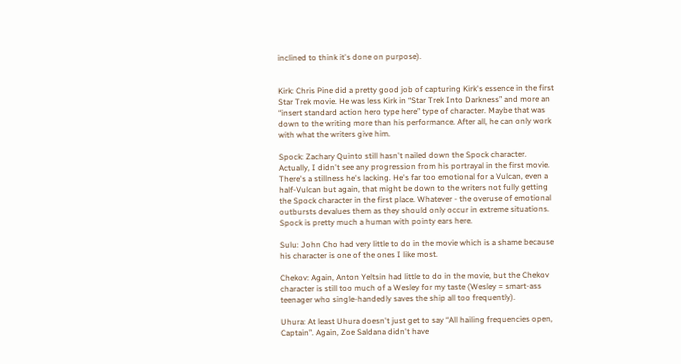inclined to think it's done on purpose).


Kirk: Chris Pine did a pretty good job of capturing Kirk's essence in the first Star Trek movie. He was less Kirk in “Star Trek Into Darkness” and more an “insert standard action hero type here” type of character. Maybe that was down to the writing more than his performance. After all, he can only work with what the writers give him.

Spock: Zachary Quinto still hasn't nailed down the Spock character. Actually, I didn't see any progression from his portrayal in the first movie. There's a stillness he's lacking. He's far too emotional for a Vulcan, even a half-Vulcan but again, that might be down to the writers not fully getting the Spock character in the first place. Whatever - the overuse of emotional outbursts devalues them as they should only occur in extreme situations. Spock is pretty much a human with pointy ears here.

Sulu: John Cho had very little to do in the movie which is a shame because his character is one of the ones I like most.

Chekov: Again, Anton Yeltsin had little to do in the movie, but the Chekov character is still too much of a Wesley for my taste (Wesley = smart-ass teenager who single-handedly saves the ship all too frequently).

Uhura: At least Uhura doesn't just get to say “All hailing frequencies open, Captain”. Again, Zoe Saldana didn't have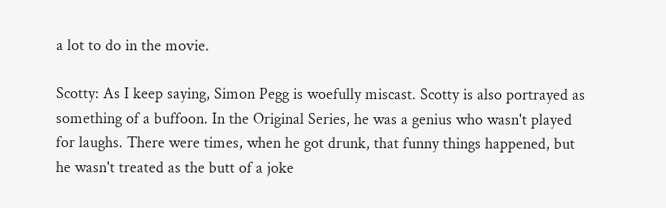a lot to do in the movie.

Scotty: As I keep saying, Simon Pegg is woefully miscast. Scotty is also portrayed as something of a buffoon. In the Original Series, he was a genius who wasn't played for laughs. There were times, when he got drunk, that funny things happened, but he wasn't treated as the butt of a joke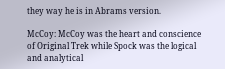they way he is in Abrams version.

McCoy: McCoy was the heart and conscience of Original Trek while Spock was the logical and analytical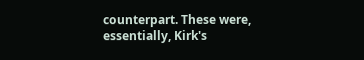counterpart. These were, essentially, Kirk's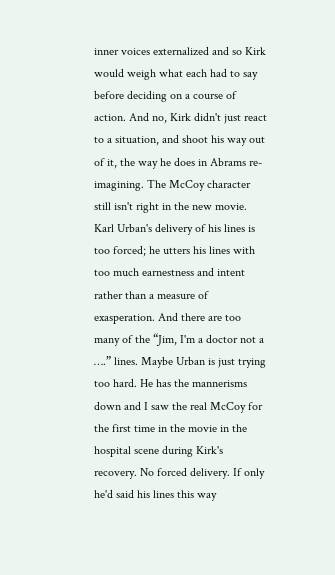inner voices externalized and so Kirk would weigh what each had to say before deciding on a course of action. And no, Kirk didn't just react to a situation, and shoot his way out of it, the way he does in Abrams re-imagining. The McCoy character still isn't right in the new movie. Karl Urban's delivery of his lines is too forced; he utters his lines with too much earnestness and intent rather than a measure of exasperation. And there are too many of the “Jim, I'm a doctor not a ….” lines. Maybe Urban is just trying too hard. He has the mannerisms down and I saw the real McCoy for the first time in the movie in the hospital scene during Kirk's recovery. No forced delivery. If only he'd said his lines this way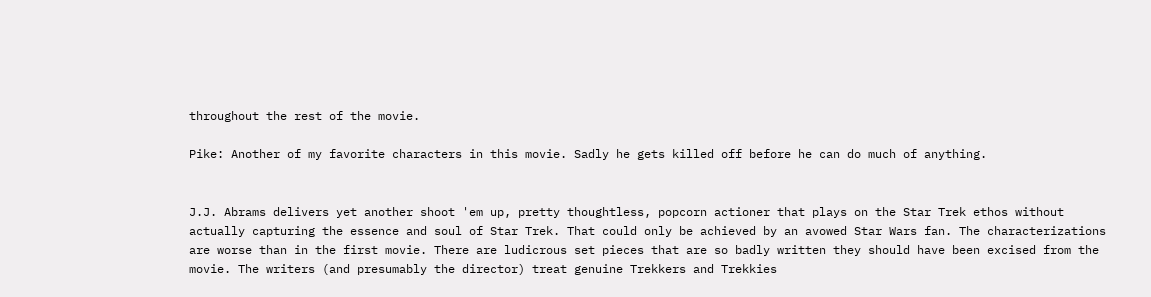throughout the rest of the movie.

Pike: Another of my favorite characters in this movie. Sadly he gets killed off before he can do much of anything.


J.J. Abrams delivers yet another shoot 'em up, pretty thoughtless, popcorn actioner that plays on the Star Trek ethos without actually capturing the essence and soul of Star Trek. That could only be achieved by an avowed Star Wars fan. The characterizations are worse than in the first movie. There are ludicrous set pieces that are so badly written they should have been excised from the movie. The writers (and presumably the director) treat genuine Trekkers and Trekkies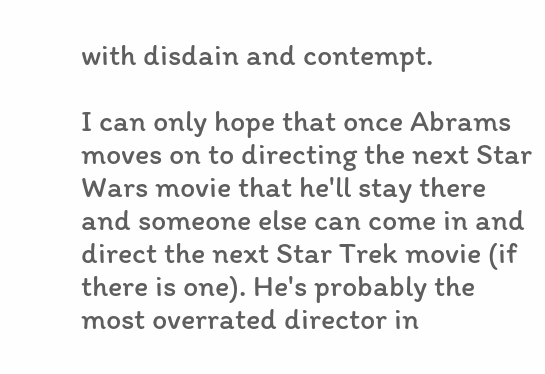with disdain and contempt.

I can only hope that once Abrams moves on to directing the next Star Wars movie that he'll stay there and someone else can come in and direct the next Star Trek movie (if there is one). He's probably the most overrated director in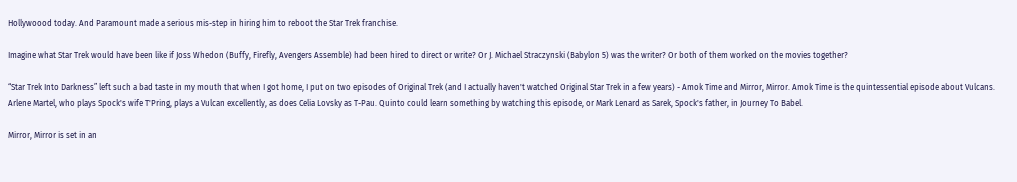Hollywoood today. And Paramount made a serious mis-step in hiring him to reboot the Star Trek franchise.

Imagine what Star Trek would have been like if Joss Whedon (Buffy, Firefly, Avengers Assemble) had been hired to direct or write? Or J. Michael Straczynski (Babylon 5) was the writer? Or both of them worked on the movies together?

“Star Trek Into Darkness” left such a bad taste in my mouth that when I got home, I put on two episodes of Original Trek (and I actually haven't watched Original Star Trek in a few years) - Amok Time and Mirror, Mirror. Amok Time is the quintessential episode about Vulcans. Arlene Martel, who plays Spock's wife T'Pring, plays a Vulcan excellently, as does Celia Lovsky as T-Pau. Quinto could learn something by watching this episode, or Mark Lenard as Sarek, Spock's father, in Journey To Babel.

Mirror, Mirror is set in an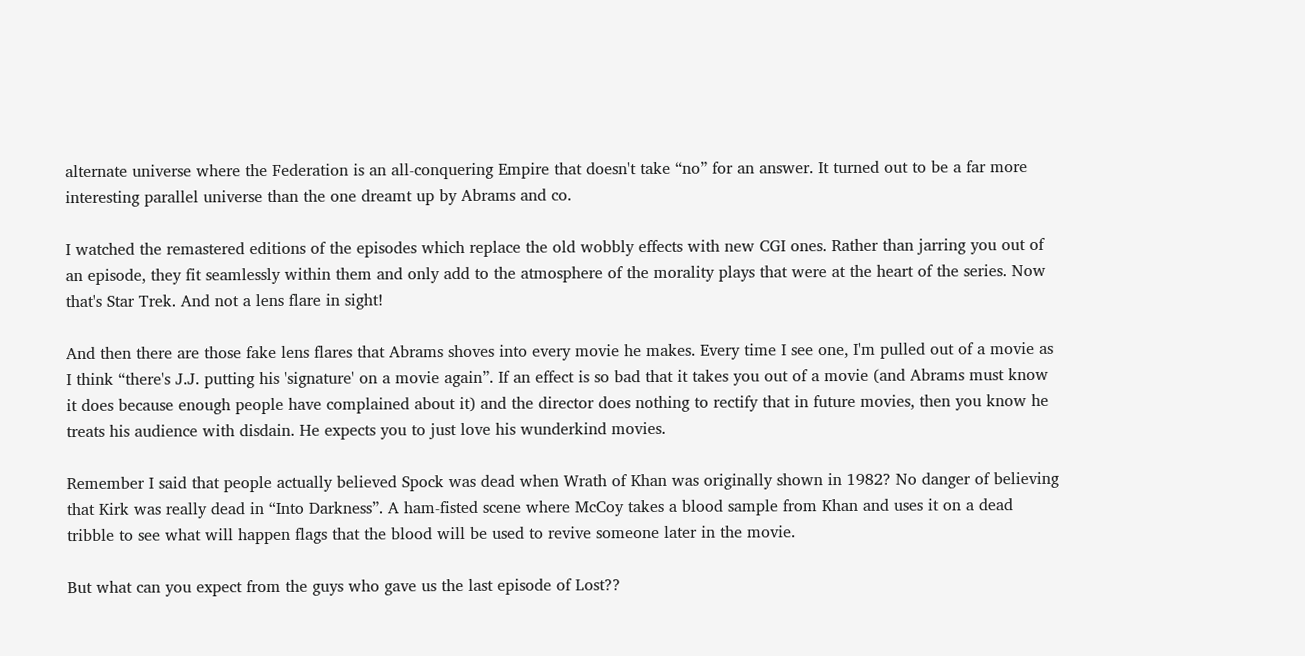alternate universe where the Federation is an all-conquering Empire that doesn't take “no” for an answer. It turned out to be a far more interesting parallel universe than the one dreamt up by Abrams and co.

I watched the remastered editions of the episodes which replace the old wobbly effects with new CGI ones. Rather than jarring you out of an episode, they fit seamlessly within them and only add to the atmosphere of the morality plays that were at the heart of the series. Now that's Star Trek. And not a lens flare in sight!

And then there are those fake lens flares that Abrams shoves into every movie he makes. Every time I see one, I'm pulled out of a movie as I think “there's J.J. putting his 'signature' on a movie again”. If an effect is so bad that it takes you out of a movie (and Abrams must know it does because enough people have complained about it) and the director does nothing to rectify that in future movies, then you know he treats his audience with disdain. He expects you to just love his wunderkind movies.

Remember I said that people actually believed Spock was dead when Wrath of Khan was originally shown in 1982? No danger of believing that Kirk was really dead in “Into Darkness”. A ham-fisted scene where McCoy takes a blood sample from Khan and uses it on a dead tribble to see what will happen flags that the blood will be used to revive someone later in the movie.

But what can you expect from the guys who gave us the last episode of Lost??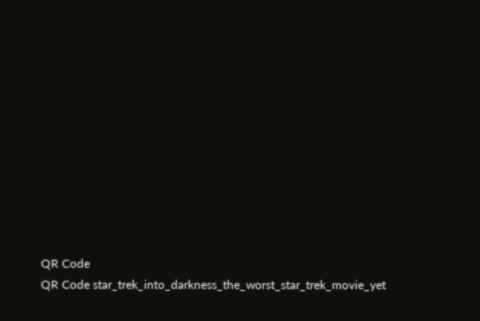QR Code
QR Code star_trek_into_darkness_the_worst_star_trek_movie_yet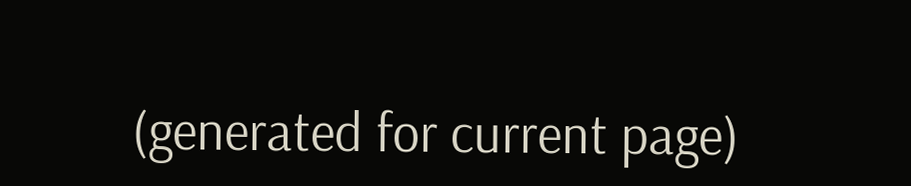(generated for current page)